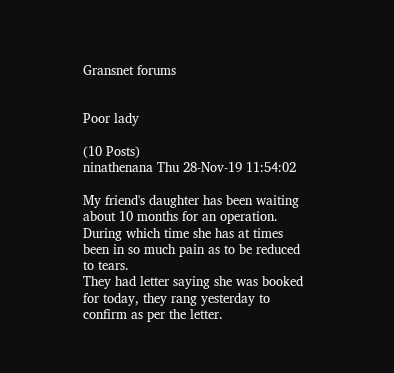Gransnet forums


Poor lady

(10 Posts)
ninathenana Thu 28-Nov-19 11:54:02

My friend's daughter has been waiting about 10 months for an operation. During which time she has at times been in so much pain as to be reduced to tears.
They had letter saying she was booked for today, they rang yesterday to confirm as per the letter.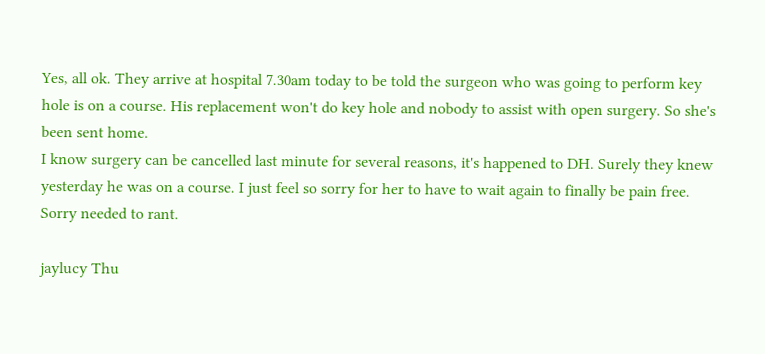Yes, all ok. They arrive at hospital 7.30am today to be told the surgeon who was going to perform key hole is on a course. His replacement won't do key hole and nobody to assist with open surgery. So she's been sent home.
I know surgery can be cancelled last minute for several reasons, it's happened to DH. Surely they knew yesterday he was on a course. I just feel so sorry for her to have to wait again to finally be pain free.
Sorry needed to rant.

jaylucy Thu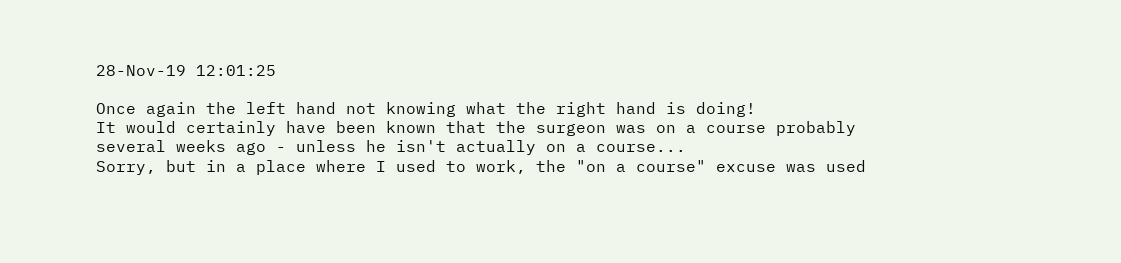28-Nov-19 12:01:25

Once again the left hand not knowing what the right hand is doing!
It would certainly have been known that the surgeon was on a course probably several weeks ago - unless he isn't actually on a course...
Sorry, but in a place where I used to work, the "on a course" excuse was used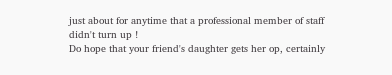just about for anytime that a professional member of staff didn't turn up !
Do hope that your friend's daughter gets her op, certainly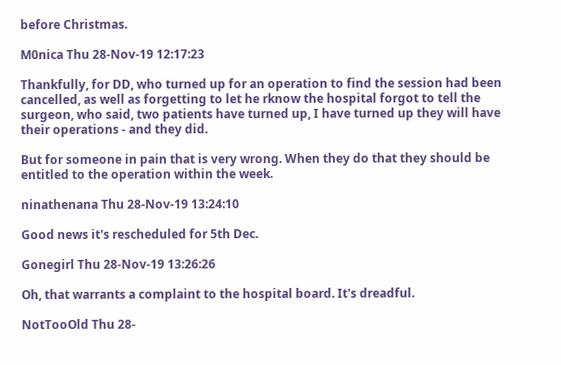before Christmas.

M0nica Thu 28-Nov-19 12:17:23

Thankfully, for DD, who turned up for an operation to find the session had been cancelled, as well as forgetting to let he rknow the hospital forgot to tell the surgeon, who said, two patients have turned up, I have turned up they will have their operations - and they did.

But for someone in pain that is very wrong. When they do that they should be entitled to the operation within the week.

ninathenana Thu 28-Nov-19 13:24:10

Good news it's rescheduled for 5th Dec.

Gonegirl Thu 28-Nov-19 13:26:26

Oh, that warrants a complaint to the hospital board. It's dreadful.

NotTooOld Thu 28-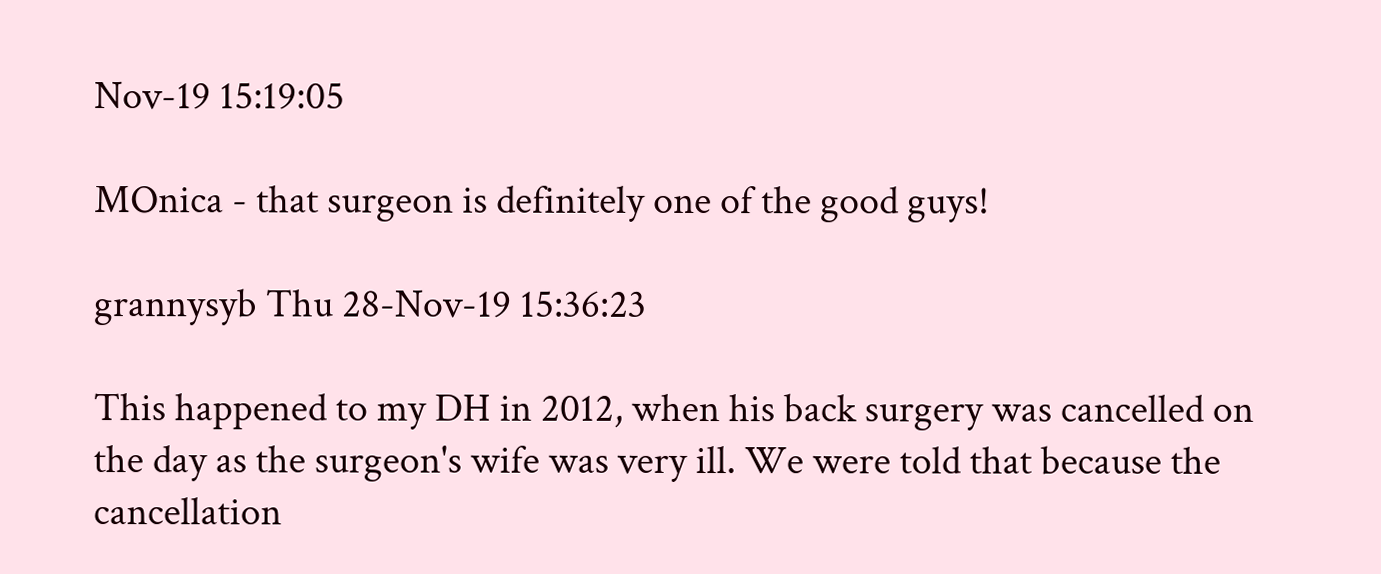Nov-19 15:19:05

MOnica - that surgeon is definitely one of the good guys!

grannysyb Thu 28-Nov-19 15:36:23

This happened to my DH in 2012, when his back surgery was cancelled on the day as the surgeon's wife was very ill. We were told that because the cancellation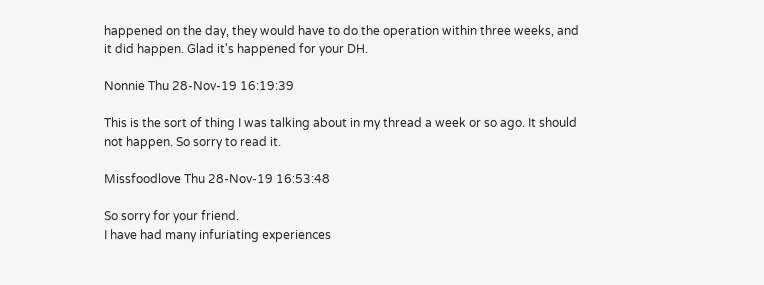happened on the day, they would have to do the operation within three weeks, and it did happen. Glad it's happened for your DH.

Nonnie Thu 28-Nov-19 16:19:39

This is the sort of thing I was talking about in my thread a week or so ago. It should not happen. So sorry to read it.

Missfoodlove Thu 28-Nov-19 16:53:48

So sorry for your friend.
I have had many infuriating experiences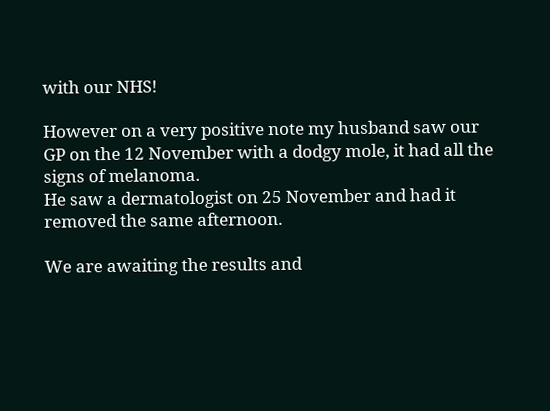with our NHS!

However on a very positive note my husband saw our GP on the 12 November with a dodgy mole, it had all the signs of melanoma.
He saw a dermatologist on 25 November and had it removed the same afternoon.

We are awaiting the results and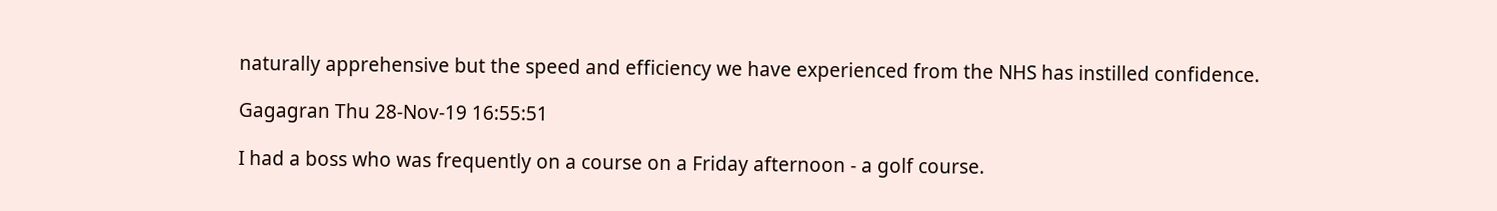naturally apprehensive but the speed and efficiency we have experienced from the NHS has instilled confidence.

Gagagran Thu 28-Nov-19 16:55:51

I had a boss who was frequently on a course on a Friday afternoon - a golf course.